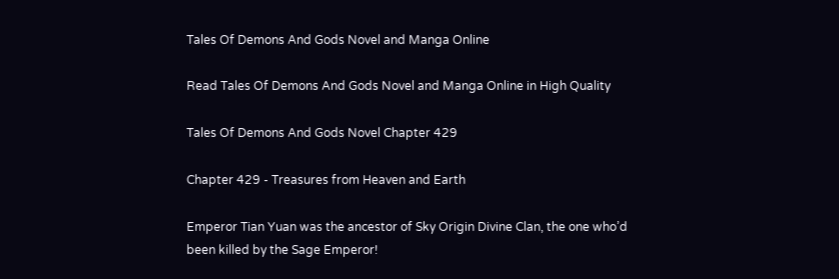Tales Of Demons And Gods Novel and Manga Online

Read Tales Of Demons And Gods Novel and Manga Online in High Quality

Tales Of Demons And Gods Novel Chapter 429

Chapter 429 - Treasures from Heaven and Earth

Emperor Tian Yuan was the ancestor of Sky Origin Divine Clan, the one who’d been killed by the Sage Emperor!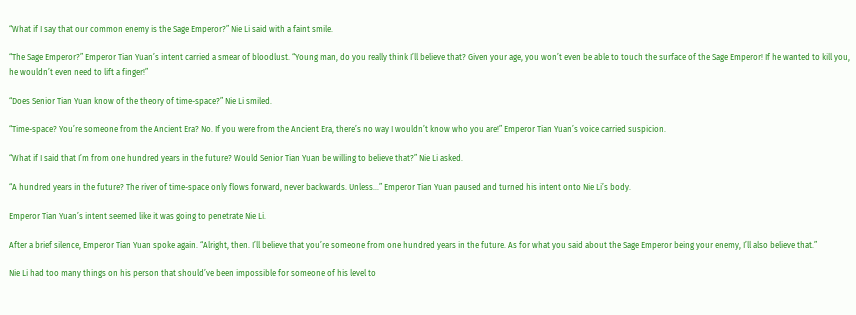“What if I say that our common enemy is the Sage Emperor?” Nie Li said with a faint smile.

“The Sage Emperor?” Emperor Tian Yuan’s intent carried a smear of bloodlust. “Young man, do you really think I’ll believe that? Given your age, you won’t even be able to touch the surface of the Sage Emperor! If he wanted to kill you, he wouldn’t even need to lift a finger!”

“Does Senior Tian Yuan know of the theory of time-space?” Nie Li smiled.

“Time-space? You’re someone from the Ancient Era? No. If you were from the Ancient Era, there’s no way I wouldn’t know who you are!” Emperor Tian Yuan’s voice carried suspicion.

“What if I said that I’m from one hundred years in the future? Would Senior Tian Yuan be willing to believe that?” Nie Li asked.

“A hundred years in the future? The river of time-space only flows forward, never backwards. Unless...” Emperor Tian Yuan paused and turned his intent onto Nie Li’s body.

Emperor Tian Yuan’s intent seemed like it was going to penetrate Nie Li.

After a brief silence, Emperor Tian Yuan spoke again. “Alright, then. I’ll believe that you’re someone from one hundred years in the future. As for what you said about the Sage Emperor being your enemy, I’ll also believe that.”

Nie Li had too many things on his person that should’ve been impossible for someone of his level to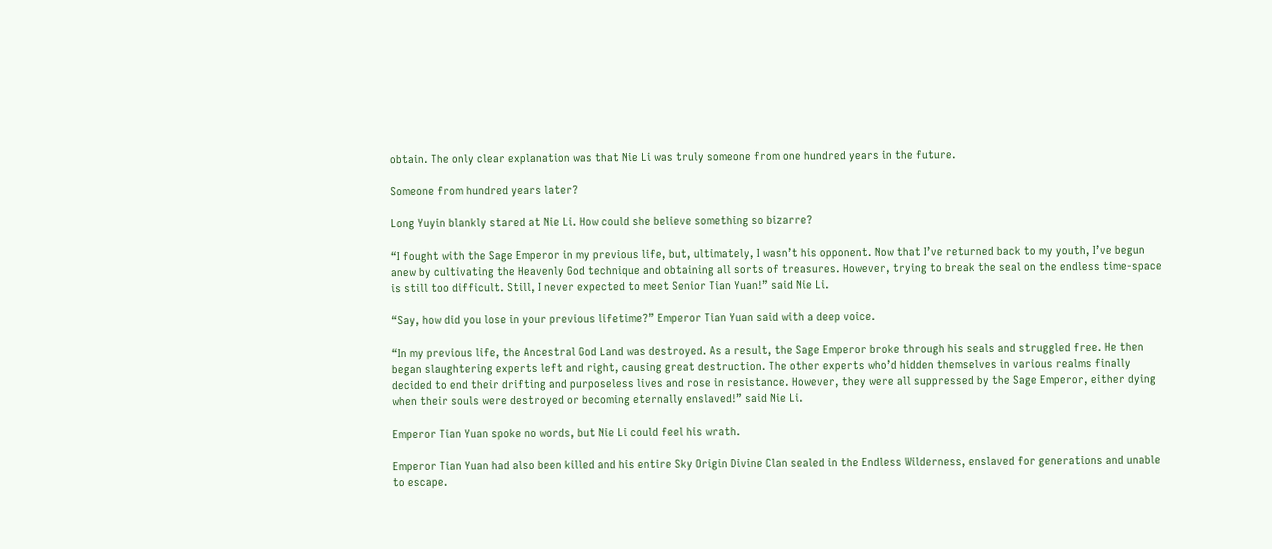obtain. The only clear explanation was that Nie Li was truly someone from one hundred years in the future.

Someone from hundred years later?

Long Yuyin blankly stared at Nie Li. How could she believe something so bizarre?

“I fought with the Sage Emperor in my previous life, but, ultimately, I wasn’t his opponent. Now that I’ve returned back to my youth, I’ve begun anew by cultivating the Heavenly God technique and obtaining all sorts of treasures. However, trying to break the seal on the endless time-space is still too difficult. Still, I never expected to meet Senior Tian Yuan!” said Nie Li.

“Say, how did you lose in your previous lifetime?” Emperor Tian Yuan said with a deep voice.

“In my previous life, the Ancestral God Land was destroyed. As a result, the Sage Emperor broke through his seals and struggled free. He then began slaughtering experts left and right, causing great destruction. The other experts who’d hidden themselves in various realms finally decided to end their drifting and purposeless lives and rose in resistance. However, they were all suppressed by the Sage Emperor, either dying when their souls were destroyed or becoming eternally enslaved!” said Nie Li.

Emperor Tian Yuan spoke no words, but Nie Li could feel his wrath.

Emperor Tian Yuan had also been killed and his entire Sky Origin Divine Clan sealed in the Endless Wilderness, enslaved for generations and unable to escape.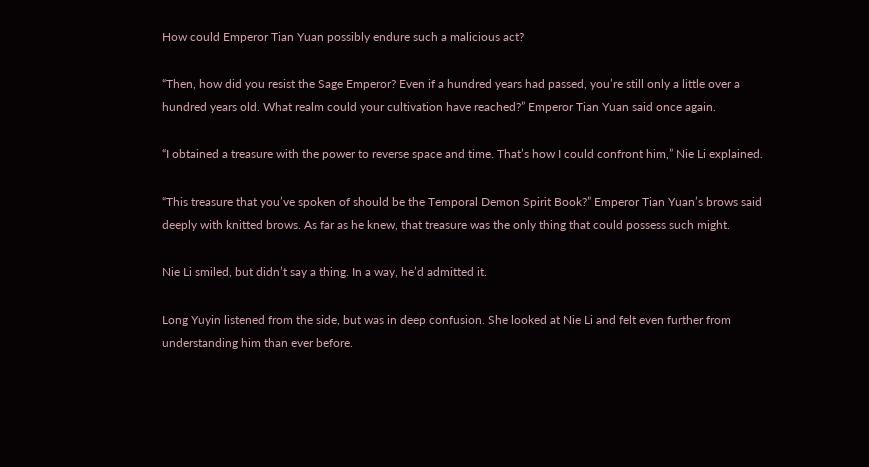How could Emperor Tian Yuan possibly endure such a malicious act?

“Then, how did you resist the Sage Emperor? Even if a hundred years had passed, you’re still only a little over a hundred years old. What realm could your cultivation have reached?” Emperor Tian Yuan said once again.

“I obtained a treasure with the power to reverse space and time. That’s how I could confront him,” Nie Li explained.

“This treasure that you’ve spoken of should be the Temporal Demon Spirit Book?” Emperor Tian Yuan’s brows said deeply with knitted brows. As far as he knew, that treasure was the only thing that could possess such might.

Nie Li smiled, but didn’t say a thing. In a way, he’d admitted it.

Long Yuyin listened from the side, but was in deep confusion. She looked at Nie Li and felt even further from understanding him than ever before.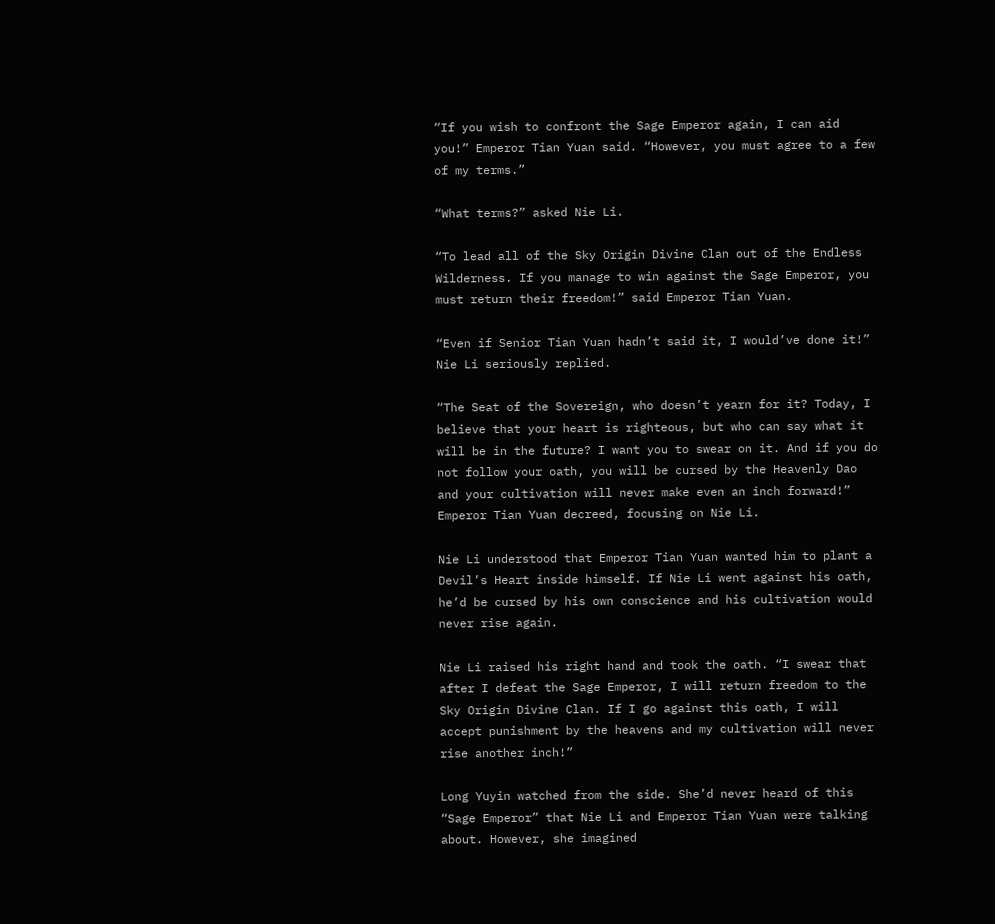“If you wish to confront the Sage Emperor again, I can aid you!” Emperor Tian Yuan said. “However, you must agree to a few of my terms.”

“What terms?” asked Nie Li.

“To lead all of the Sky Origin Divine Clan out of the Endless Wilderness. If you manage to win against the Sage Emperor, you must return their freedom!” said Emperor Tian Yuan.

“Even if Senior Tian Yuan hadn’t said it, I would’ve done it!” Nie Li seriously replied.

“The Seat of the Sovereign, who doesn’t yearn for it? Today, I believe that your heart is righteous, but who can say what it will be in the future? I want you to swear on it. And if you do not follow your oath, you will be cursed by the Heavenly Dao and your cultivation will never make even an inch forward!” Emperor Tian Yuan decreed, focusing on Nie Li.

Nie Li understood that Emperor Tian Yuan wanted him to plant a Devil’s Heart inside himself. If Nie Li went against his oath, he’d be cursed by his own conscience and his cultivation would never rise again.

Nie Li raised his right hand and took the oath. “I swear that after I defeat the Sage Emperor, I will return freedom to the Sky Origin Divine Clan. If I go against this oath, I will accept punishment by the heavens and my cultivation will never rise another inch!”

Long Yuyin watched from the side. She’d never heard of this “Sage Emperor” that Nie Li and Emperor Tian Yuan were talking about. However, she imagined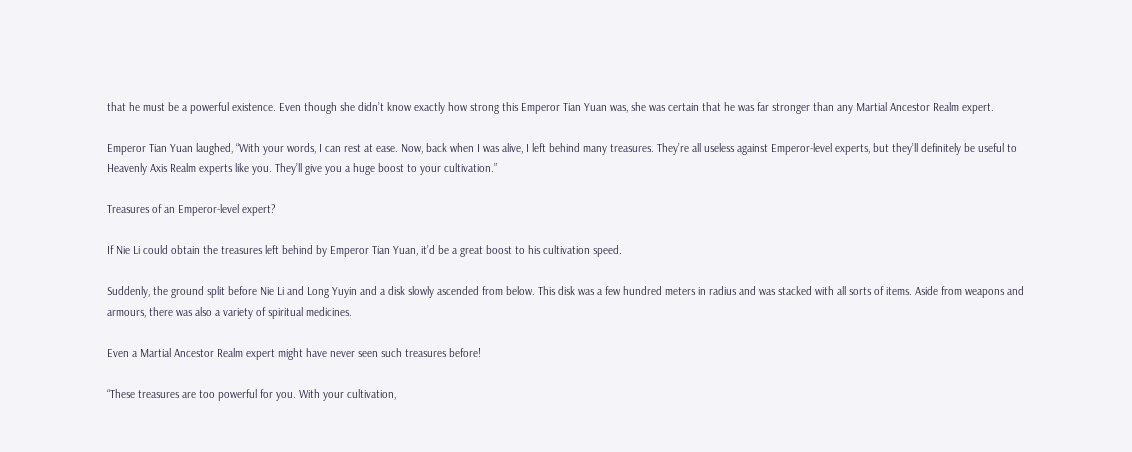that he must be a powerful existence. Even though she didn’t know exactly how strong this Emperor Tian Yuan was, she was certain that he was far stronger than any Martial Ancestor Realm expert.

Emperor Tian Yuan laughed, “With your words, I can rest at ease. Now, back when I was alive, I left behind many treasures. They’re all useless against Emperor-level experts, but they’ll definitely be useful to Heavenly Axis Realm experts like you. They’ll give you a huge boost to your cultivation.”

Treasures of an Emperor-level expert?

If Nie Li could obtain the treasures left behind by Emperor Tian Yuan, it’d be a great boost to his cultivation speed.

Suddenly, the ground split before Nie Li and Long Yuyin and a disk slowly ascended from below. This disk was a few hundred meters in radius and was stacked with all sorts of items. Aside from weapons and armours, there was also a variety of spiritual medicines.

Even a Martial Ancestor Realm expert might have never seen such treasures before!

“These treasures are too powerful for you. With your cultivation,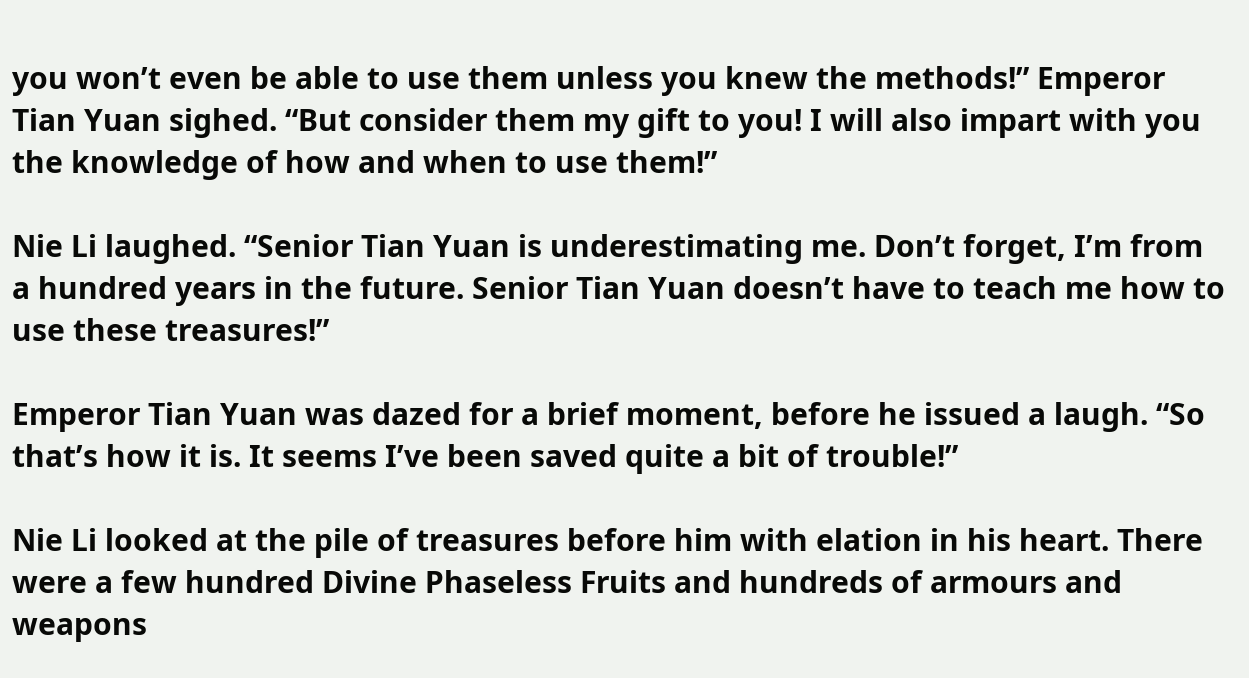you won’t even be able to use them unless you knew the methods!” Emperor Tian Yuan sighed. “But consider them my gift to you! I will also impart with you the knowledge of how and when to use them!”

Nie Li laughed. “Senior Tian Yuan is underestimating me. Don’t forget, I’m from a hundred years in the future. Senior Tian Yuan doesn’t have to teach me how to use these treasures!”

Emperor Tian Yuan was dazed for a brief moment, before he issued a laugh. “So that’s how it is. It seems I’ve been saved quite a bit of trouble!”

Nie Li looked at the pile of treasures before him with elation in his heart. There were a few hundred Divine Phaseless Fruits and hundreds of armours and weapons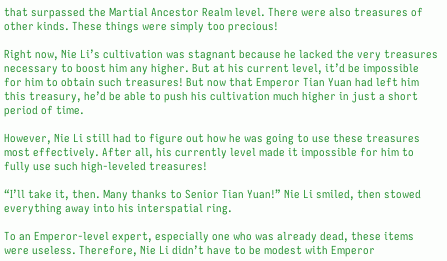that surpassed the Martial Ancestor Realm level. There were also treasures of other kinds. These things were simply too precious!

Right now, Nie Li’s cultivation was stagnant because he lacked the very treasures necessary to boost him any higher. But at his current level, it’d be impossible for him to obtain such treasures! But now that Emperor Tian Yuan had left him this treasury, he’d be able to push his cultivation much higher in just a short period of time.

However, Nie Li still had to figure out how he was going to use these treasures most effectively. After all, his currently level made it impossible for him to fully use such high-leveled treasures!

“I’ll take it, then. Many thanks to Senior Tian Yuan!” Nie Li smiled, then stowed everything away into his interspatial ring.

To an Emperor-level expert, especially one who was already dead, these items were useless. Therefore, Nie Li didn’t have to be modest with Emperor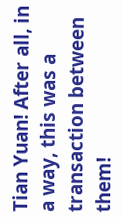Tian Yuan! After all, in a way, this was a transaction between them!